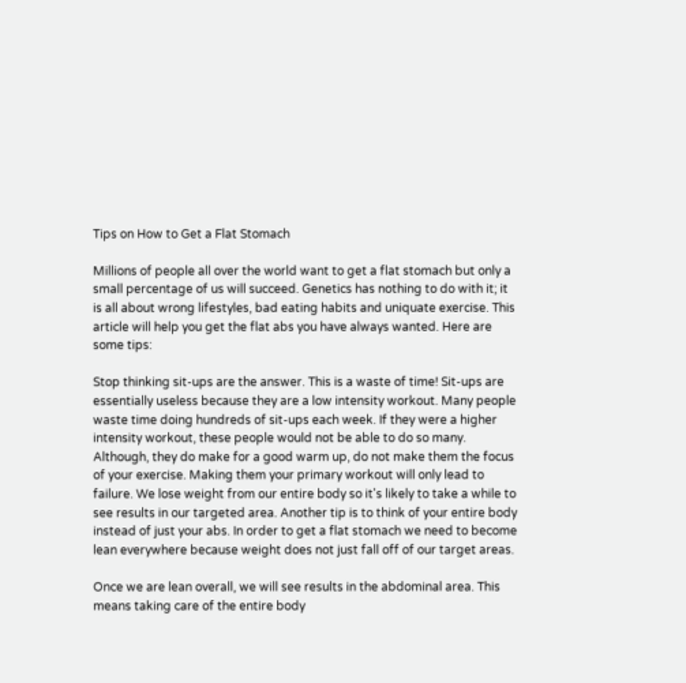Tips on How to Get a Flat Stomach

Millions of people all over the world want to get a flat stomach but only a small percentage of us will succeed. Genetics has nothing to do with it; it is all about wrong lifestyles, bad eating habits and uniquate exercise. This article will help you get the flat abs you have always wanted. Here are some tips:

Stop thinking sit-ups are the answer. This is a waste of time! Sit-ups are essentially useless because they are a low intensity workout. Many people waste time doing hundreds of sit-ups each week. If they were a higher intensity workout, these people would not be able to do so many. Although, they do make for a good warm up, do not make them the focus of your exercise. Making them your primary workout will only lead to failure. We lose weight from our entire body so it's likely to take a while to see results in our targeted area. Another tip is to think of your entire body instead of just your abs. In order to get a flat stomach we need to become lean everywhere because weight does not just fall off of our target areas.

Once we are lean overall, we will see results in the abdominal area. This means taking care of the entire body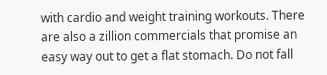with cardio and weight training workouts. There are also a zillion commercials that promise an easy way out to get a flat stomach. Do not fall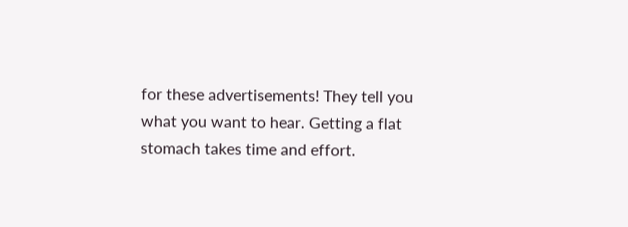for these advertisements! They tell you what you want to hear. Getting a flat stomach takes time and effort.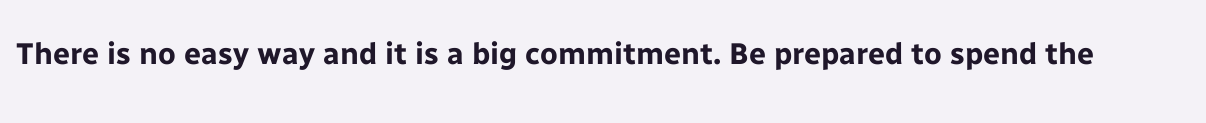There is no easy way and it is a big commitment. Be prepared to spend the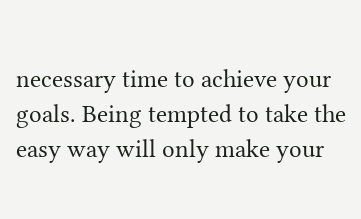necessary time to achieve your goals. Being tempted to take the easy way will only make your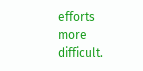efforts more difficult.